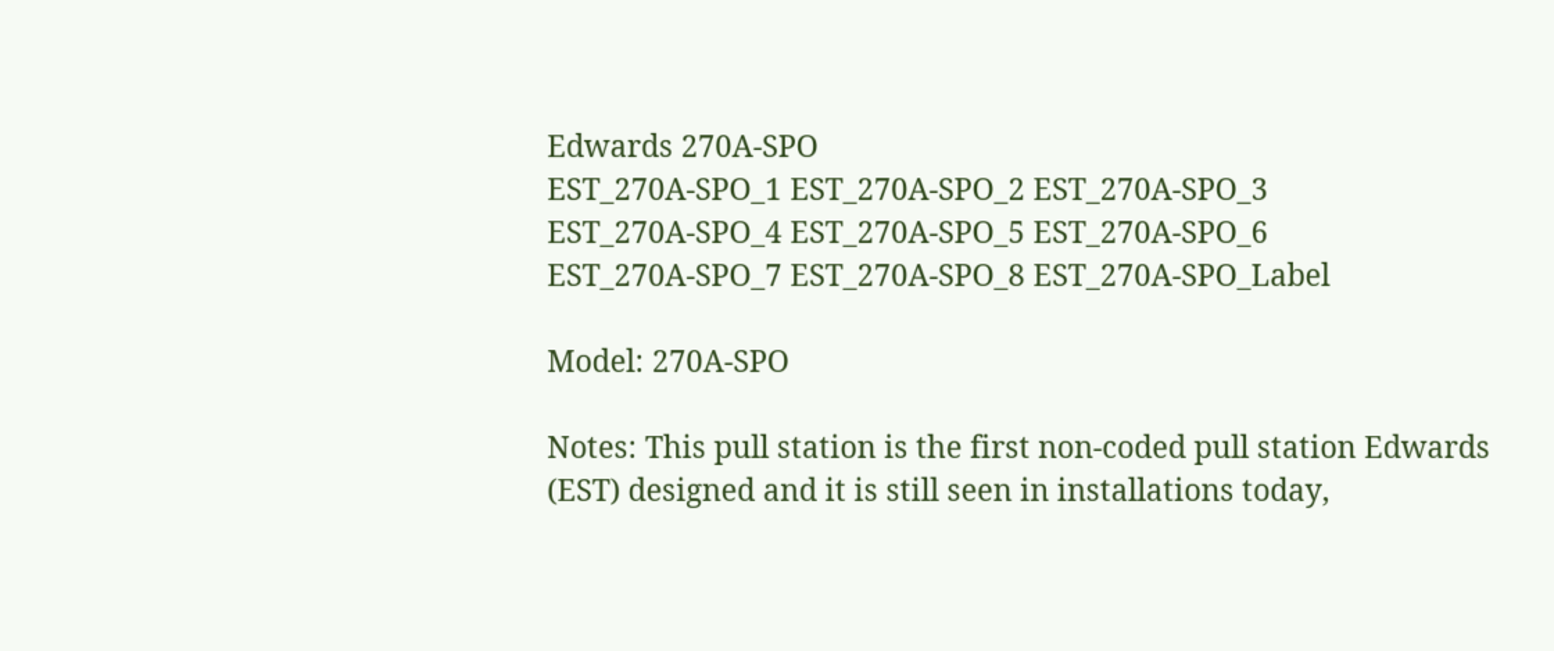Edwards 270A-SPO
EST_270A-SPO_1 EST_270A-SPO_2 EST_270A-SPO_3
EST_270A-SPO_4 EST_270A-SPO_5 EST_270A-SPO_6
EST_270A-SPO_7 EST_270A-SPO_8 EST_270A-SPO_Label

Model: 270A-SPO

Notes: This pull station is the first non-coded pull station Edwards (EST) designed and it is still seen in installations today,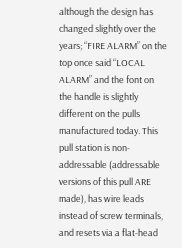although the design has changed slightly over the years; “FIRE ALARM” on the top once said “LOCAL ALARM” and the font on the handle is slightly different on the pulls manufactured today. This pull station is non-addressable (addressable versions of this pull ARE made), has wire leads instead of screw terminals, and resets via a flat-head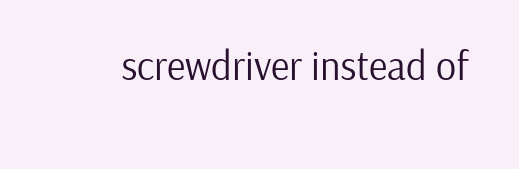screwdriver instead of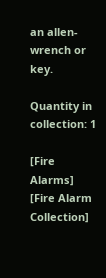an allen-wrench or key.

Quantity in collection: 1

[Fire Alarms] [Fire Alarm Collection]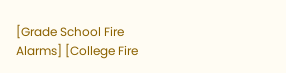[Grade School Fire Alarms] [College Fire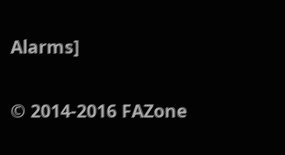Alarms]

© 2014-2016 FAZone